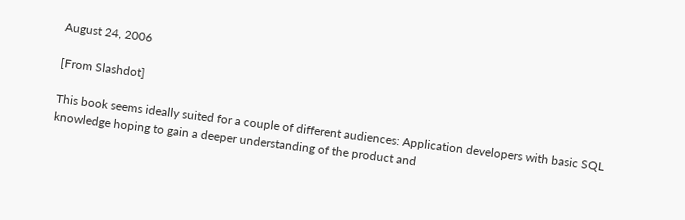August 24, 2006

[From Slashdot]

This book seems ideally suited for a couple of different audiences: Application developers with basic SQL knowledge hoping to gain a deeper understanding of the product and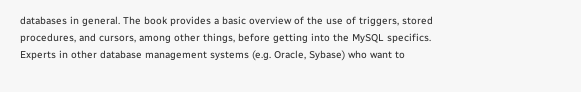databases in general. The book provides a basic overview of the use of triggers, stored procedures, and cursors, among other things, before getting into the MySQL specifics. Experts in other database management systems (e.g. Oracle, Sybase) who want to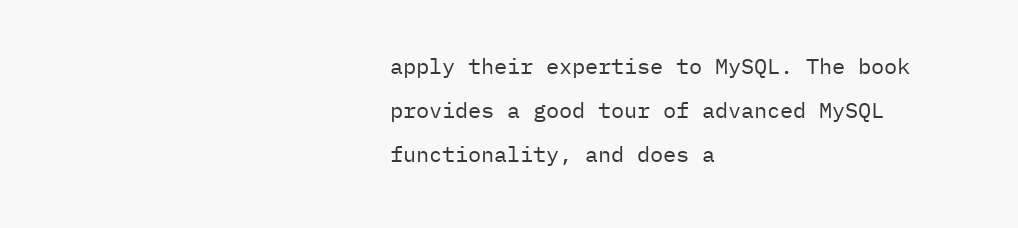apply their expertise to MySQL. The book provides a good tour of advanced MySQL functionality, and does a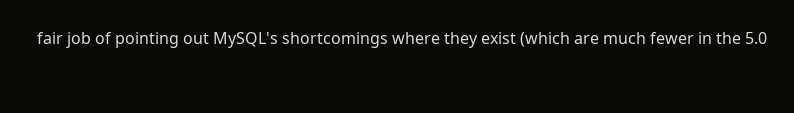fair job of pointing out MySQL's shortcomings where they exist (which are much fewer in the 5.0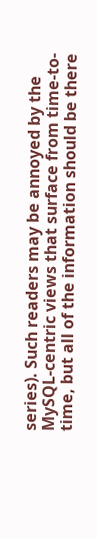series). Such readers may be annoyed by the MySQL-centric views that surface from time-to-time, but all of the information should be there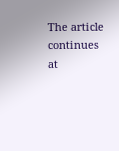The article continues at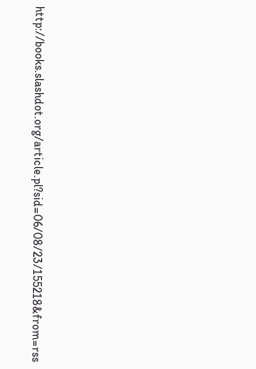http://books.slashdot.org/article.pl?sid=06/08/23/155218&from=rss